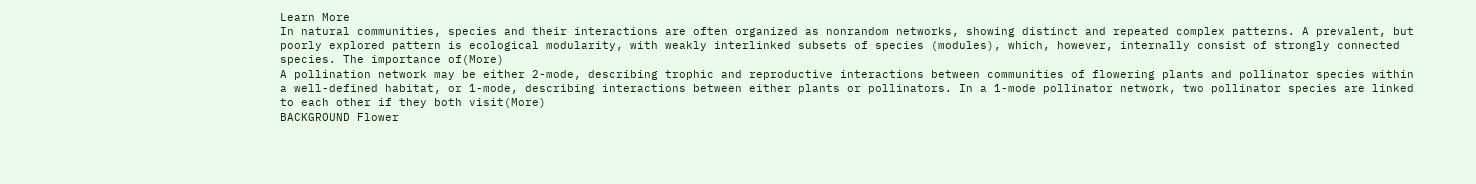Learn More
In natural communities, species and their interactions are often organized as nonrandom networks, showing distinct and repeated complex patterns. A prevalent, but poorly explored pattern is ecological modularity, with weakly interlinked subsets of species (modules), which, however, internally consist of strongly connected species. The importance of(More)
A pollination network may be either 2-mode, describing trophic and reproductive interactions between communities of flowering plants and pollinator species within a well-defined habitat, or 1-mode, describing interactions between either plants or pollinators. In a 1-mode pollinator network, two pollinator species are linked to each other if they both visit(More)
BACKGROUND Flower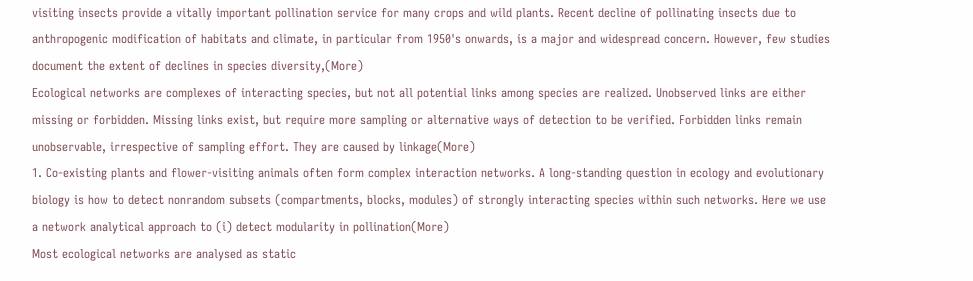visiting insects provide a vitally important pollination service for many crops and wild plants. Recent decline of pollinating insects due to anthropogenic modification of habitats and climate, in particular from 1950's onwards, is a major and widespread concern. However, few studies document the extent of declines in species diversity,(More)
Ecological networks are complexes of interacting species, but not all potential links among species are realized. Unobserved links are either missing or forbidden. Missing links exist, but require more sampling or alternative ways of detection to be verified. Forbidden links remain unobservable, irrespective of sampling effort. They are caused by linkage(More)
1. Co-existing plants and flower-visiting animals often form complex interaction networks. A long-standing question in ecology and evolutionary biology is how to detect nonrandom subsets (compartments, blocks, modules) of strongly interacting species within such networks. Here we use a network analytical approach to (i) detect modularity in pollination(More)
Most ecological networks are analysed as static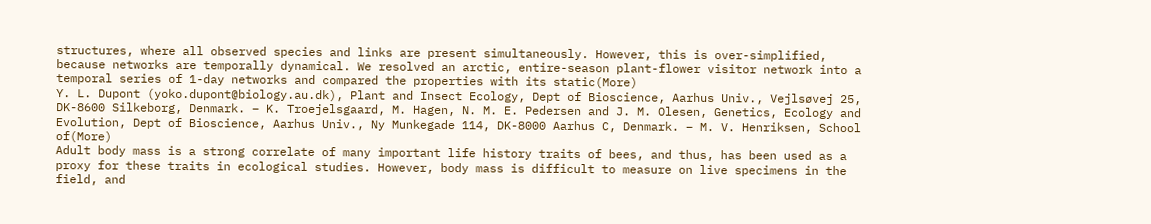structures, where all observed species and links are present simultaneously. However, this is over-simplified, because networks are temporally dynamical. We resolved an arctic, entire-season plant-flower visitor network into a temporal series of 1-day networks and compared the properties with its static(More)
Y. L. Dupont (yoko.dupont@biology.au.dk), Plant and Insect Ecology, Dept of Bioscience, Aarhus Univ., Vejlsøvej 25, DK-8600 Silkeborg, Denmark. – K. Troejelsgaard, M. Hagen, N. M. E. Pedersen and J. M. Olesen, Genetics, Ecology and Evolution, Dept of Bioscience, Aarhus Univ., Ny Munkegade 114, DK-8000 Aarhus C, Denmark. – M. V. Henriksen, School of(More)
Adult body mass is a strong correlate of many important life history traits of bees, and thus, has been used as a proxy for these traits in ecological studies. However, body mass is difficult to measure on live specimens in the field, and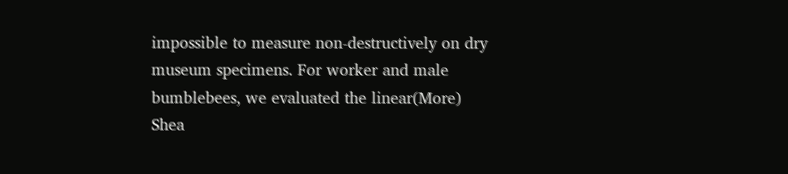impossible to measure non-destructively on dry museum specimens. For worker and male bumblebees, we evaluated the linear(More)
Shea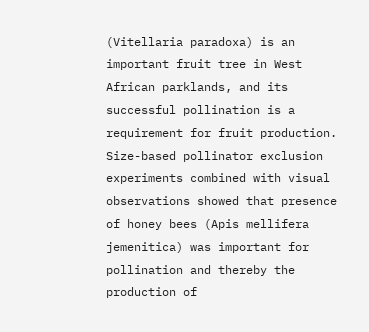(Vitellaria paradoxa) is an important fruit tree in West African parklands, and its successful pollination is a requirement for fruit production. Size-based pollinator exclusion experiments combined with visual observations showed that presence of honey bees (Apis mellifera jemenitica) was important for pollination and thereby the production of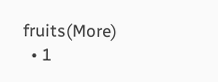fruits(More)
  • 1